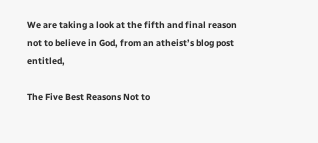We are taking a look at the fifth and final reason not to believe in God, from an atheist’s blog post entitled,

The Five Best Reasons Not to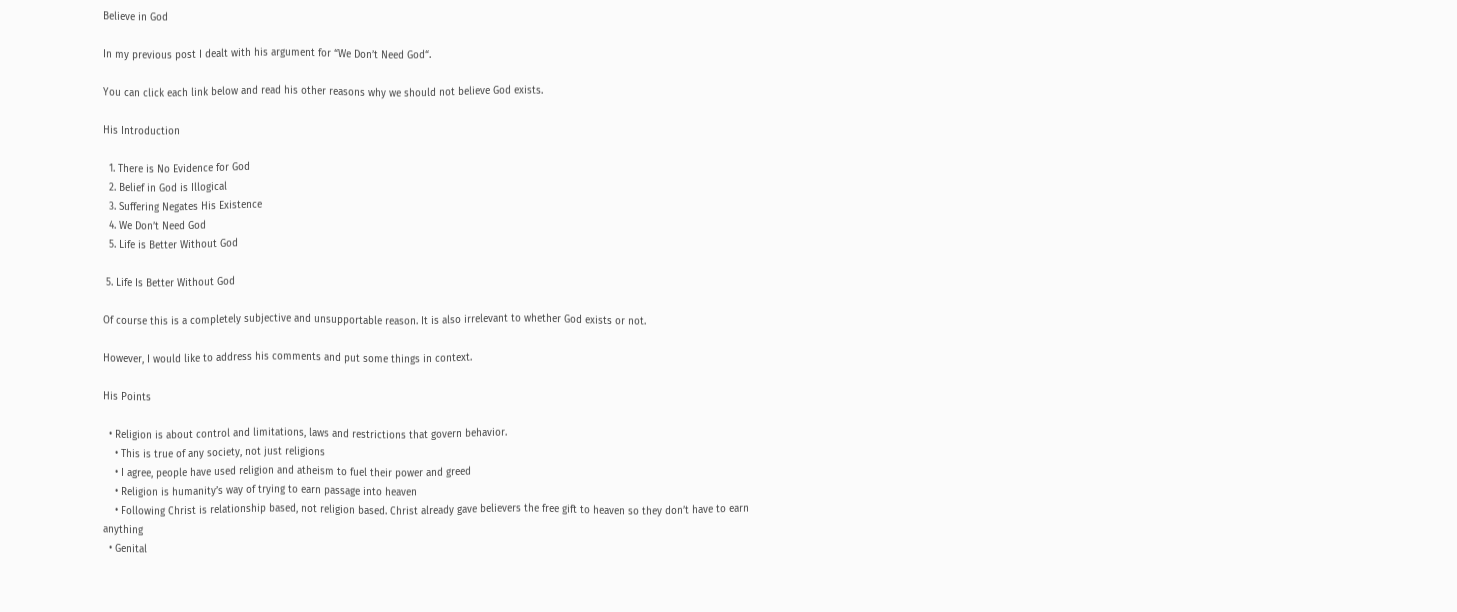Believe in God

In my previous post I dealt with his argument for “We Don’t Need God“.

You can click each link below and read his other reasons why we should not believe God exists.

His Introduction

  1. There is No Evidence for God
  2. Belief in God is Illogical
  3. Suffering Negates His Existence
  4. We Don’t Need God
  5. Life is Better Without God

 5. Life Is Better Without God

Of course this is a completely subjective and unsupportable reason. It is also irrelevant to whether God exists or not.

However, I would like to address his comments and put some things in context.

His Points

  • Religion is about control and limitations, laws and restrictions that govern behavior.
    • This is true of any society, not just religions
    • I agree, people have used religion and atheism to fuel their power and greed
    • Religion is humanity’s way of trying to earn passage into heaven
    • Following Christ is relationship based, not religion based. Christ already gave believers the free gift to heaven so they don’t have to earn anything
  • Genital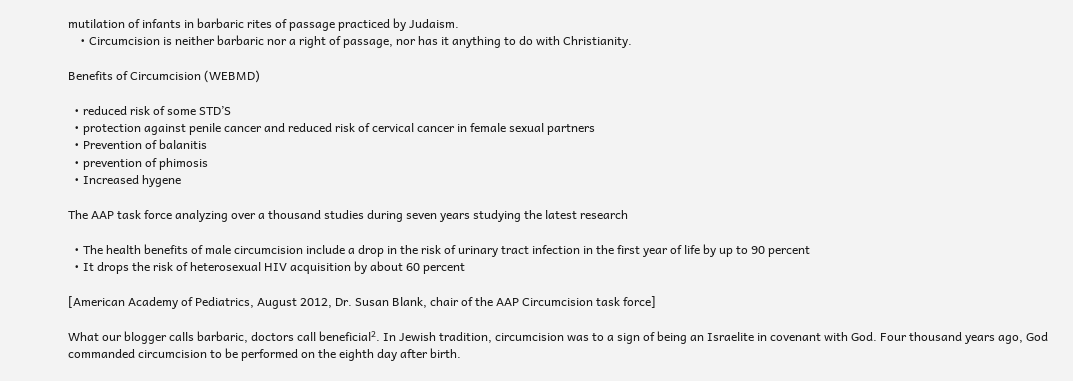mutilation of infants in barbaric rites of passage practiced by Judaism.
    • Circumcision is neither barbaric nor a right of passage, nor has it anything to do with Christianity.

Benefits of Circumcision (WEBMD)

  • reduced risk of some STD’S
  • protection against penile cancer and reduced risk of cervical cancer in female sexual partners
  • Prevention of balanitis
  • prevention of phimosis
  • Increased hygene

The AAP task force analyzing over a thousand studies during seven years studying the latest research

  • The health benefits of male circumcision include a drop in the risk of urinary tract infection in the first year of life by up to 90 percent
  • It drops the risk of heterosexual HIV acquisition by about 60 percent

[American Academy of Pediatrics, August 2012, Dr. Susan Blank, chair of the AAP Circumcision task force]

What our blogger calls barbaric, doctors call beneficial². In Jewish tradition, circumcision was to a sign of being an Israelite in covenant with God. Four thousand years ago, God commanded circumcision to be performed on the eighth day after birth.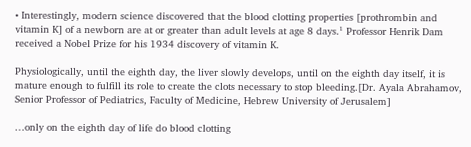• Interestingly, modern science discovered that the blood clotting properties [prothrombin and vitamin K] of a newborn are at or greater than adult levels at age 8 days.¹ Professor Henrik Dam received a Nobel Prize for his 1934 discovery of vitamin K.

Physiologically, until the eighth day, the liver slowly develops, until on the eighth day itself, it is mature enough to fulfill its role to create the clots necessary to stop bleeding.[Dr. Ayala Abrahamov, Senior Professor of Pediatrics, Faculty of Medicine, Hebrew University of Jerusalem]

…only on the eighth day of life do blood clotting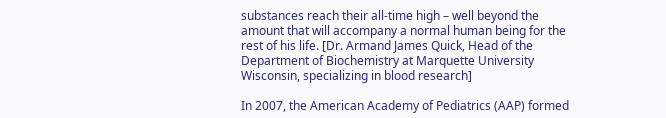substances reach their all-time high – well beyond the amount that will accompany a normal human being for the rest of his life. [Dr. Armand James Quick, Head of the Department of Biochemistry at Marquette University Wisconsin, specializing in blood research]

In 2007, the American Academy of Pediatrics (AAP) formed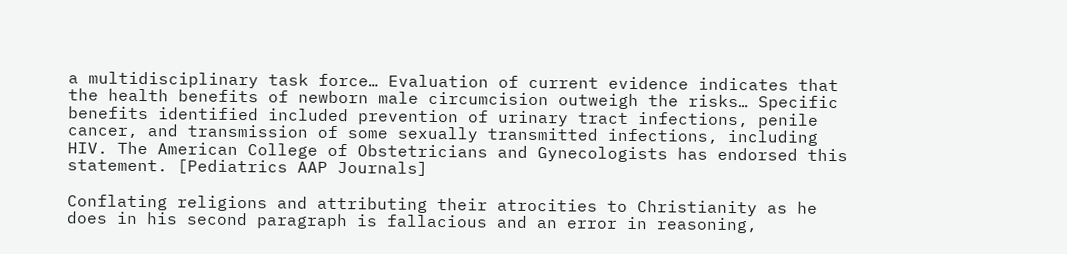a multidisciplinary task force… Evaluation of current evidence indicates that the health benefits of newborn male circumcision outweigh the risks… Specific benefits identified included prevention of urinary tract infections, penile cancer, and transmission of some sexually transmitted infections, including HIV. The American College of Obstetricians and Gynecologists has endorsed this statement. [Pediatrics AAP Journals]

Conflating religions and attributing their atrocities to Christianity as he does in his second paragraph is fallacious and an error in reasoning,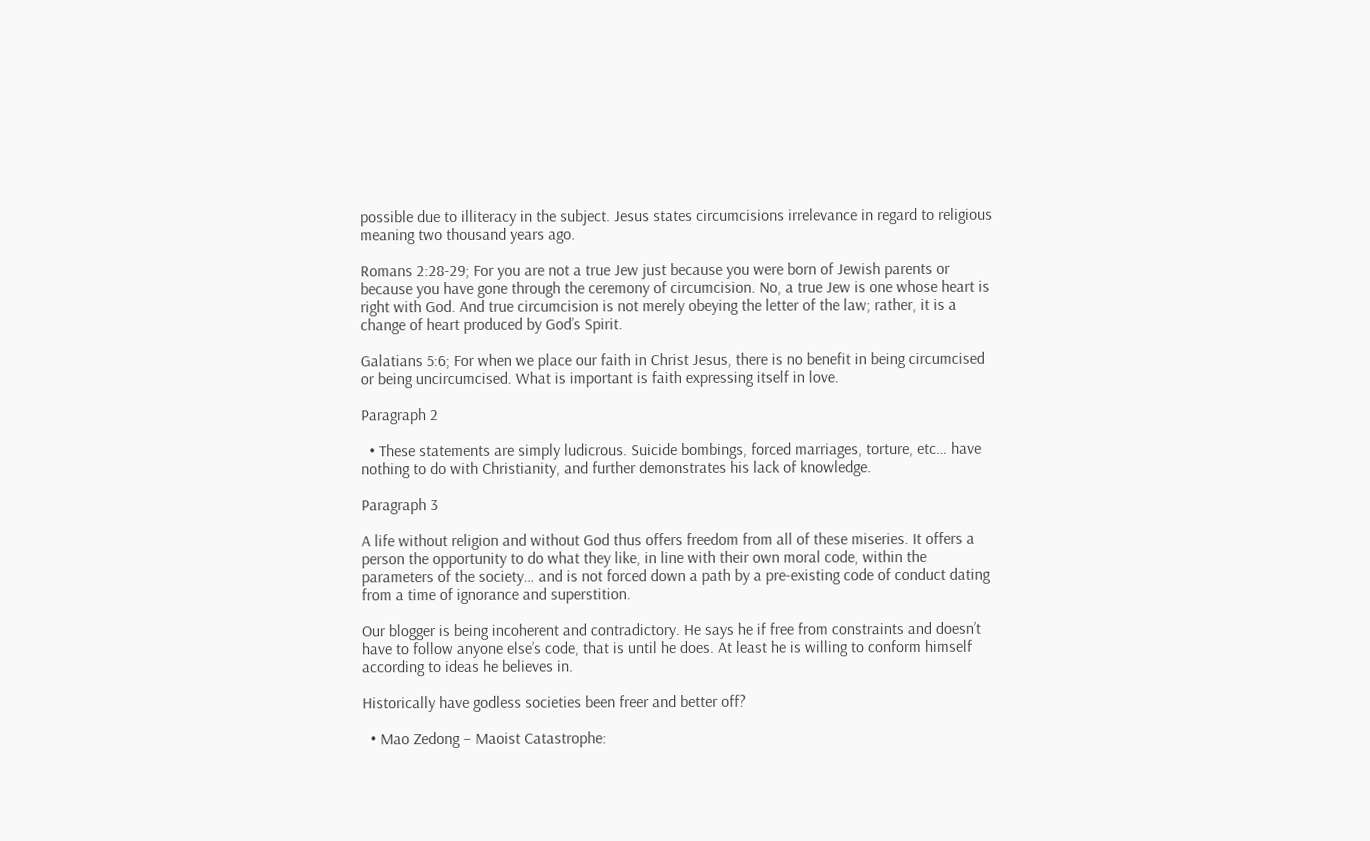possible due to illiteracy in the subject. Jesus states circumcisions irrelevance in regard to religious meaning two thousand years ago.

Romans 2:28-29; For you are not a true Jew just because you were born of Jewish parents or because you have gone through the ceremony of circumcision. No, a true Jew is one whose heart is right with God. And true circumcision is not merely obeying the letter of the law; rather, it is a change of heart produced by God’s Spirit.

Galatians 5:6; For when we place our faith in Christ Jesus, there is no benefit in being circumcised or being uncircumcised. What is important is faith expressing itself in love.

Paragraph 2

  • These statements are simply ludicrous. Suicide bombings, forced marriages, torture, etc… have nothing to do with Christianity, and further demonstrates his lack of knowledge.

Paragraph 3

A life without religion and without God thus offers freedom from all of these miseries. It offers a person the opportunity to do what they like, in line with their own moral code, within the parameters of the society… and is not forced down a path by a pre-existing code of conduct dating from a time of ignorance and superstition.

Our blogger is being incoherent and contradictory. He says he if free from constraints and doesn’t have to follow anyone else’s code, that is until he does. At least he is willing to conform himself according to ideas he believes in.

Historically have godless societies been freer and better off?

  • Mao Zedong – Maoist Catastrophe: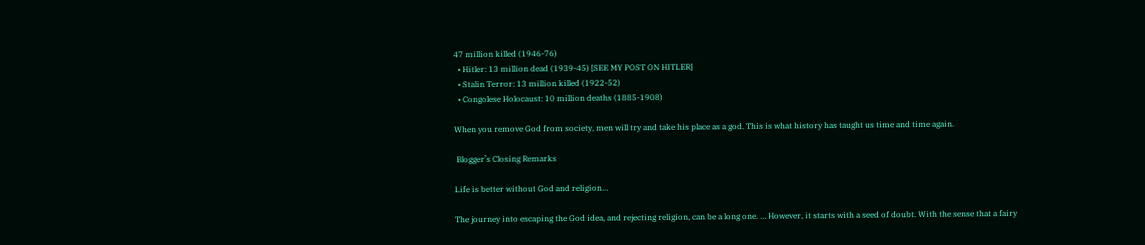47 million killed (1946-76)
  • Hitler: 13 million dead (1939-45) [SEE MY POST ON HITLER]
  • Stalin Terror: 13 million killed (1922-52)
  • Congolese Holocaust: 10 million deaths (1885-1908)

When you remove God from society, men will try and take his place as a god. This is what history has taught us time and time again.

 Blogger’s Closing Remarks

Life is better without God and religion…

The journey into escaping the God idea, and rejecting religion, can be a long one. … However, it starts with a seed of doubt. With the sense that a fairy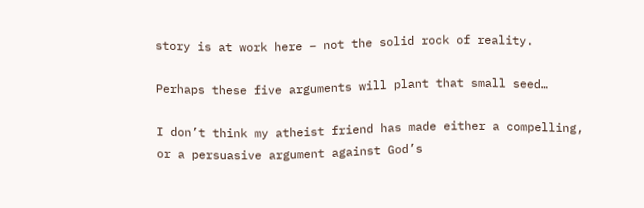story is at work here – not the solid rock of reality.

Perhaps these five arguments will plant that small seed…

I don’t think my atheist friend has made either a compelling, or a persuasive argument against God’s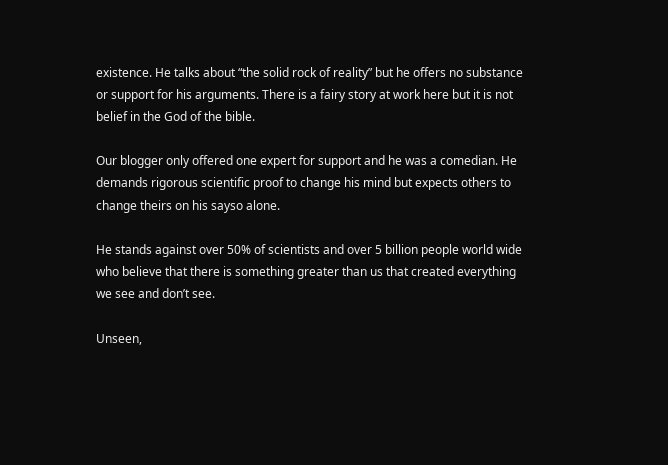existence. He talks about “the solid rock of reality” but he offers no substance or support for his arguments. There is a fairy story at work here but it is not belief in the God of the bible.

Our blogger only offered one expert for support and he was a comedian. He demands rigorous scientific proof to change his mind but expects others to change theirs on his sayso alone.

He stands against over 50% of scientists and over 5 billion people world wide who believe that there is something greater than us that created everything we see and don’t see.

Unseen,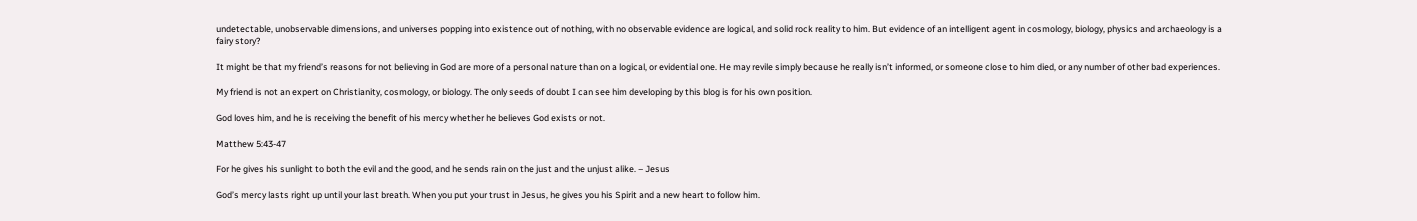undetectable, unobservable dimensions, and universes popping into existence out of nothing, with no observable evidence are logical, and solid rock reality to him. But evidence of an intelligent agent in cosmology, biology, physics and archaeology is a fairy story?

It might be that my friend’s reasons for not believing in God are more of a personal nature than on a logical, or evidential one. He may revile simply because he really isn’t informed, or someone close to him died, or any number of other bad experiences.

My friend is not an expert on Christianity, cosmology, or biology. The only seeds of doubt I can see him developing by this blog is for his own position.

God loves him, and he is receiving the benefit of his mercy whether he believes God exists or not.

Matthew 5:43-47

For he gives his sunlight to both the evil and the good, and he sends rain on the just and the unjust alike. – Jesus

God’s mercy lasts right up until your last breath. When you put your trust in Jesus, he gives you his Spirit and a new heart to follow him.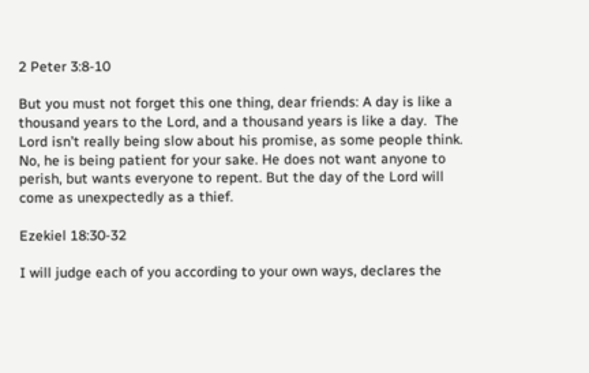2 Peter 3:8-10

But you must not forget this one thing, dear friends: A day is like a thousand years to the Lord, and a thousand years is like a day.  The Lord isn’t really being slow about his promise, as some people think. No, he is being patient for your sake. He does not want anyone to perish, but wants everyone to repent. But the day of the Lord will come as unexpectedly as a thief.

Ezekiel 18:30-32

I will judge each of you according to your own ways, declares the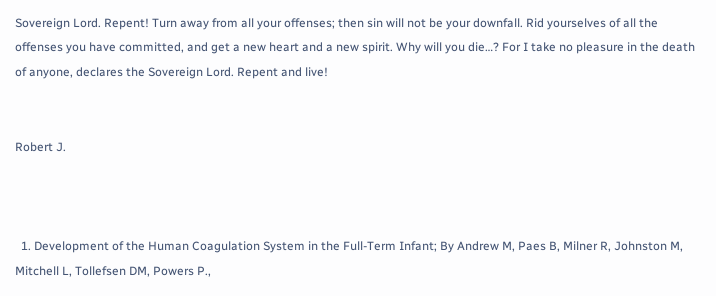Sovereign Lord. Repent! Turn away from all your offenses; then sin will not be your downfall. Rid yourselves of all the offenses you have committed, and get a new heart and a new spirit. Why will you die…? For I take no pleasure in the death of anyone, declares the Sovereign Lord. Repent and live!


Robert J.



  1. Development of the Human Coagulation System in the Full-Term Infant; By Andrew M, Paes B, Milner R, Johnston M, Mitchell L, Tollefsen DM, Powers P.,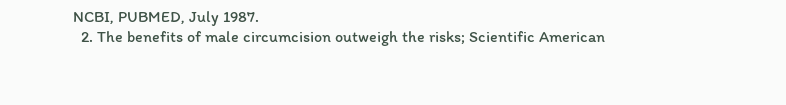NCBI, PUBMED, July 1987.
  2. The benefits of male circumcision outweigh the risks; Scientific American